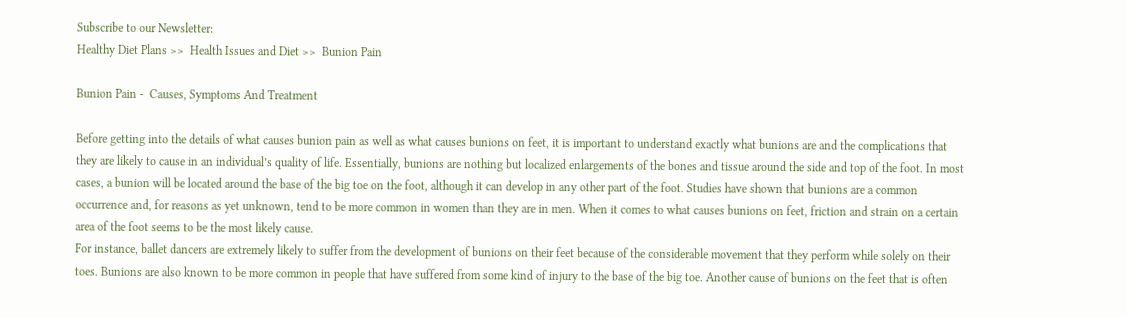Subscribe to our Newsletter:
Healthy Diet Plans >>  Health Issues and Diet >>  Bunion Pain

Bunion Pain -  Causes, Symptoms And Treatment

Before getting into the details of what causes bunion pain as well as what causes bunions on feet, it is important to understand exactly what bunions are and the complications that they are likely to cause in an individual’s quality of life. Essentially, bunions are nothing but localized enlargements of the bones and tissue around the side and top of the foot. In most cases, a bunion will be located around the base of the big toe on the foot, although it can develop in any other part of the foot. Studies have shown that bunions are a common occurrence and, for reasons as yet unknown, tend to be more common in women than they are in men. When it comes to what causes bunions on feet, friction and strain on a certain area of the foot seems to be the most likely cause.
For instance, ballet dancers are extremely likely to suffer from the development of bunions on their feet because of the considerable movement that they perform while solely on their toes. Bunions are also known to be more common in people that have suffered from some kind of injury to the base of the big toe. Another cause of bunions on the feet that is often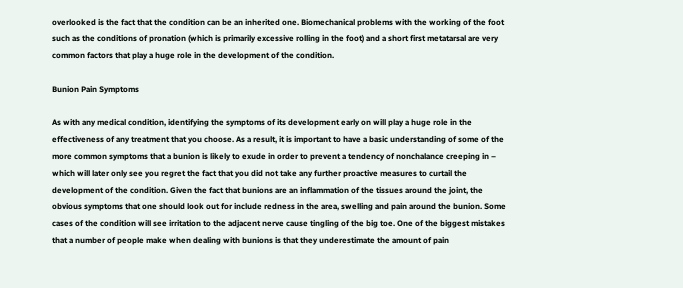overlooked is the fact that the condition can be an inherited one. Biomechanical problems with the working of the foot such as the conditions of pronation (which is primarily excessive rolling in the foot) and a short first metatarsal are very common factors that play a huge role in the development of the condition.

Bunion Pain Symptoms

As with any medical condition, identifying the symptoms of its development early on will play a huge role in the effectiveness of any treatment that you choose. As a result, it is important to have a basic understanding of some of the more common symptoms that a bunion is likely to exude in order to prevent a tendency of nonchalance creeping in – which will later only see you regret the fact that you did not take any further proactive measures to curtail the development of the condition. Given the fact that bunions are an inflammation of the tissues around the joint, the obvious symptoms that one should look out for include redness in the area, swelling and pain around the bunion. Some cases of the condition will see irritation to the adjacent nerve cause tingling of the big toe. One of the biggest mistakes that a number of people make when dealing with bunions is that they underestimate the amount of pain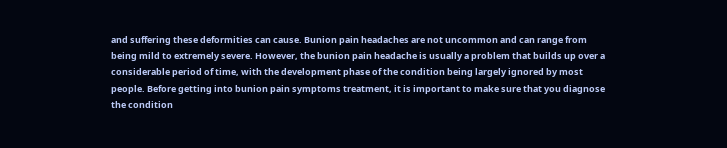and suffering these deformities can cause. Bunion pain headaches are not uncommon and can range from being mild to extremely severe. However, the bunion pain headache is usually a problem that builds up over a considerable period of time, with the development phase of the condition being largely ignored by most people. Before getting into bunion pain symptoms treatment, it is important to make sure that you diagnose the condition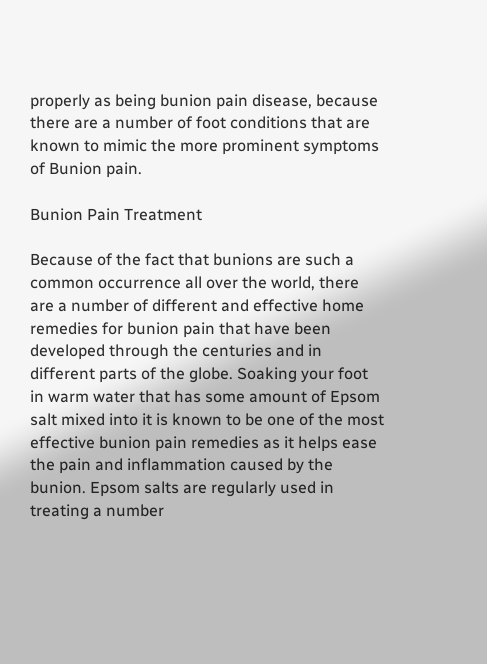properly as being bunion pain disease, because there are a number of foot conditions that are known to mimic the more prominent symptoms of Bunion pain.

Bunion Pain Treatment

Because of the fact that bunions are such a common occurrence all over the world, there are a number of different and effective home remedies for bunion pain that have been developed through the centuries and in different parts of the globe. Soaking your foot in warm water that has some amount of Epsom salt mixed into it is known to be one of the most effective bunion pain remedies as it helps ease the pain and inflammation caused by the bunion. Epsom salts are regularly used in treating a number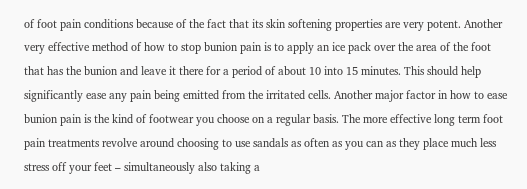of foot pain conditions because of the fact that its skin softening properties are very potent. Another very effective method of how to stop bunion pain is to apply an ice pack over the area of the foot that has the bunion and leave it there for a period of about 10 into 15 minutes. This should help significantly ease any pain being emitted from the irritated cells. Another major factor in how to ease bunion pain is the kind of footwear you choose on a regular basis. The more effective long term foot pain treatments revolve around choosing to use sandals as often as you can as they place much less stress off your feet – simultaneously also taking a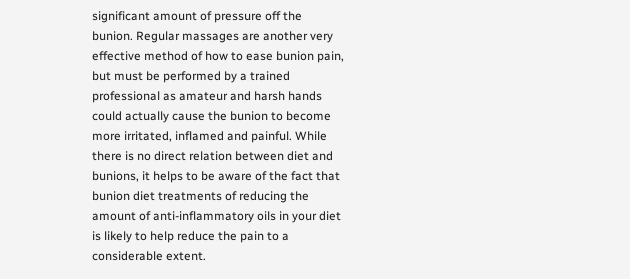significant amount of pressure off the bunion. Regular massages are another very effective method of how to ease bunion pain, but must be performed by a trained professional as amateur and harsh hands could actually cause the bunion to become more irritated, inflamed and painful. While there is no direct relation between diet and bunions, it helps to be aware of the fact that bunion diet treatments of reducing the amount of anti-inflammatory oils in your diet is likely to help reduce the pain to a considerable extent.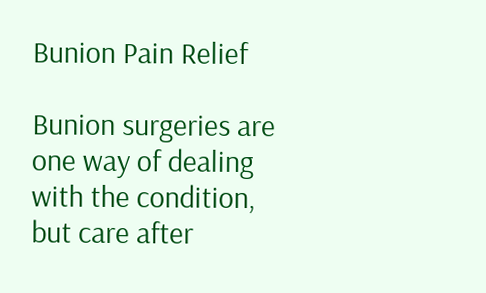Bunion Pain Relief

Bunion surgeries are one way of dealing with the condition, but care after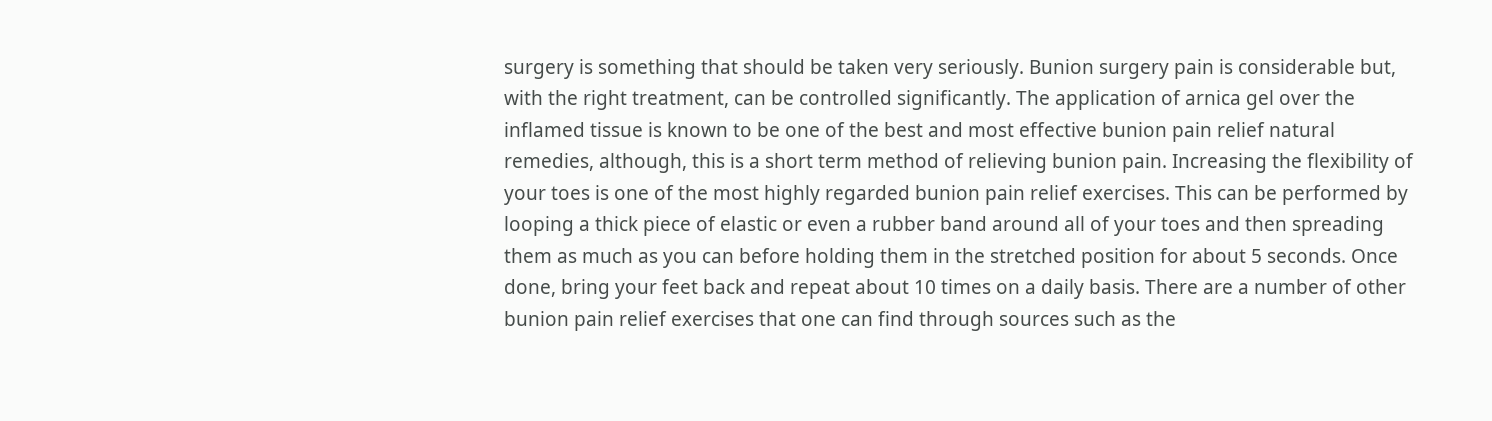surgery is something that should be taken very seriously. Bunion surgery pain is considerable but, with the right treatment, can be controlled significantly. The application of arnica gel over the inflamed tissue is known to be one of the best and most effective bunion pain relief natural remedies, although, this is a short term method of relieving bunion pain. Increasing the flexibility of your toes is one of the most highly regarded bunion pain relief exercises. This can be performed by looping a thick piece of elastic or even a rubber band around all of your toes and then spreading them as much as you can before holding them in the stretched position for about 5 seconds. Once done, bring your feet back and repeat about 10 times on a daily basis. There are a number of other bunion pain relief exercises that one can find through sources such as the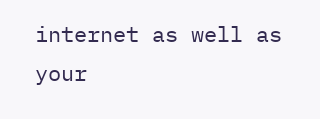internet as well as your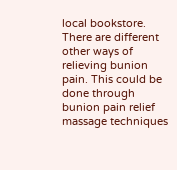local bookstore. There are different other ways of relieving bunion pain. This could be done through bunion pain relief massage techniques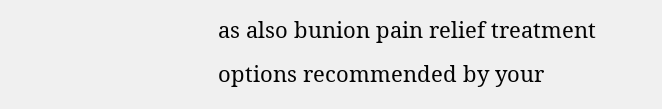as also bunion pain relief treatment options recommended by your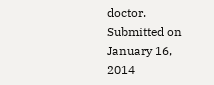doctor.
Submitted on January 16, 2014